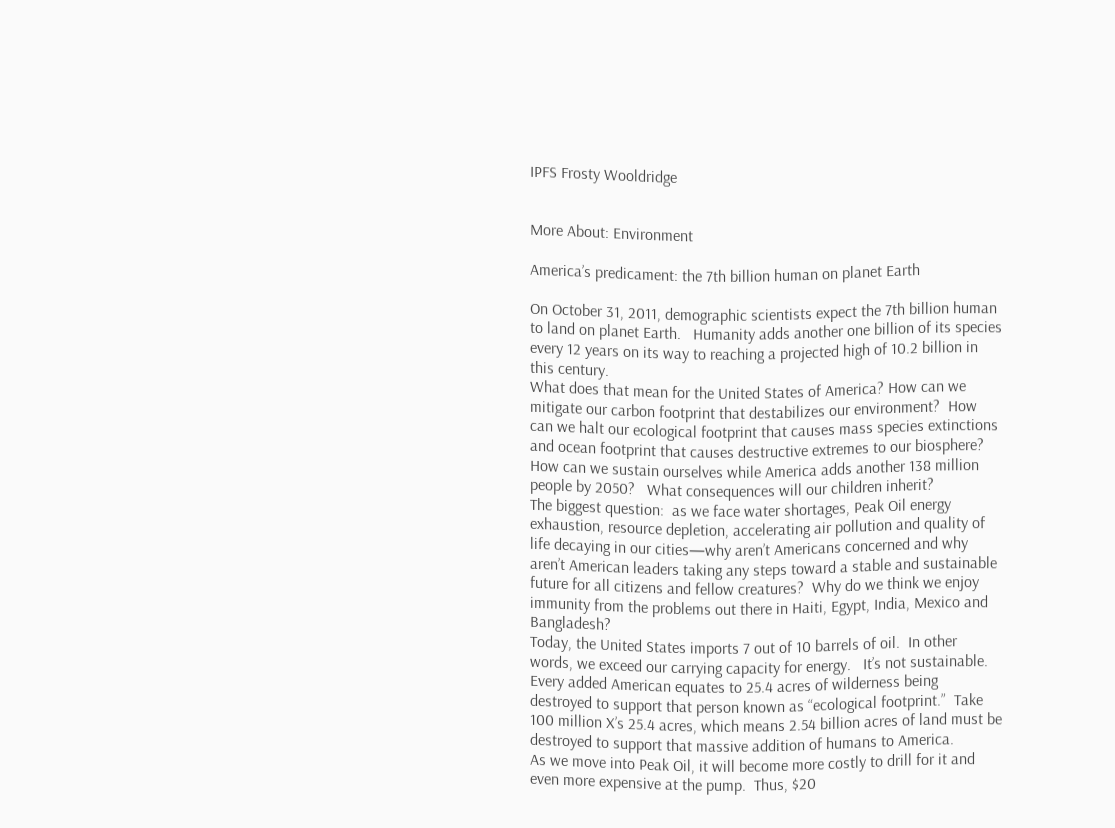IPFS Frosty Wooldridge


More About: Environment

America’s predicament: the 7th billion human on planet Earth

On October 31, 2011, demographic scientists expect the 7th billion human to land on planet Earth.   Humanity adds another one billion of its species every 12 years on its way to reaching a projected high of 10.2 billion in this century.
What does that mean for the United States of America? How can we mitigate our carbon footprint that destabilizes our environment?  How can we halt our ecological footprint that causes mass species extinctions and ocean footprint that causes destructive extremes to our biosphere?  How can we sustain ourselves while America adds another 138 million people by 2050?   What consequences will our children inherit?
The biggest question:  as we face water shortages, Peak Oil energy exhaustion, resource depletion, accelerating air pollution and quality of life decaying in our cities—why aren’t Americans concerned and why aren’t American leaders taking any steps toward a stable and sustainable future for all citizens and fellow creatures?  Why do we think we enjoy immunity from the problems out there in Haiti, Egypt, India, Mexico and Bangladesh?
Today, the United States imports 7 out of 10 barrels of oil.  In other words, we exceed our carrying capacity for energy.   It’s not sustainable.  Every added American equates to 25.4 acres of wilderness being destroyed to support that person known as “ecological footprint.”  Take 100 million X’s 25.4 acres, which means 2.54 billion acres of land must be destroyed to support that massive addition of humans to America.
As we move into Peak Oil, it will become more costly to drill for it and even more expensive at the pump.  Thus, $20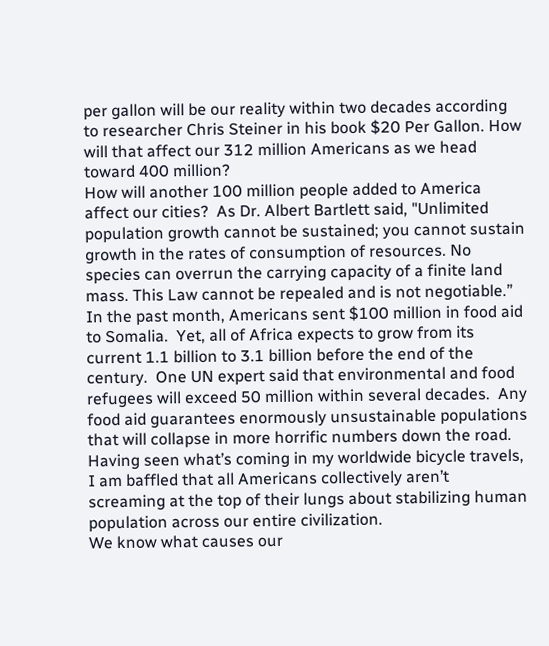per gallon will be our reality within two decades according to researcher Chris Steiner in his book $20 Per Gallon. How will that affect our 312 million Americans as we head toward 400 million?
How will another 100 million people added to America affect our cities?  As Dr. Albert Bartlett said, "Unlimited population growth cannot be sustained; you cannot sustain growth in the rates of consumption of resources. No species can overrun the carrying capacity of a finite land mass. This Law cannot be repealed and is not negotiable.”
In the past month, Americans sent $100 million in food aid to Somalia.  Yet, all of Africa expects to grow from its current 1.1 billion to 3.1 billion before the end of the century.  One UN expert said that environmental and food refugees will exceed 50 million within several decades.  Any food aid guarantees enormously unsustainable populations that will collapse in more horrific numbers down the road.
Having seen what’s coming in my worldwide bicycle travels, I am baffled that all Americans collectively aren’t screaming at the top of their lungs about stabilizing human population across our entire civilization.
We know what causes our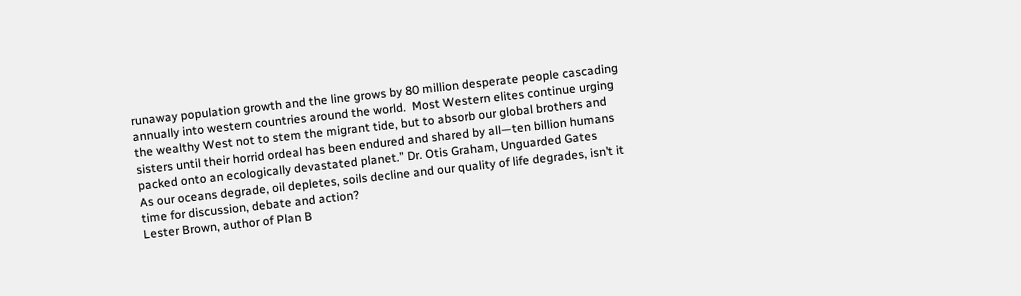runaway population growth and the line grows by 80 million desperate people cascading annually into western countries around the world.  Most Western elites continue urging the wealthy West not to stem the migrant tide, but to absorb our global brothers and sisters until their horrid ordeal has been endured and shared by all—ten billion humans packed onto an ecologically devastated planet.” Dr. Otis Graham, Unguarded Gates
As our oceans degrade, oil depletes, soils decline and our quality of life degrades, isn’t it time for discussion, debate and action?
Lester Brown, author of Plan B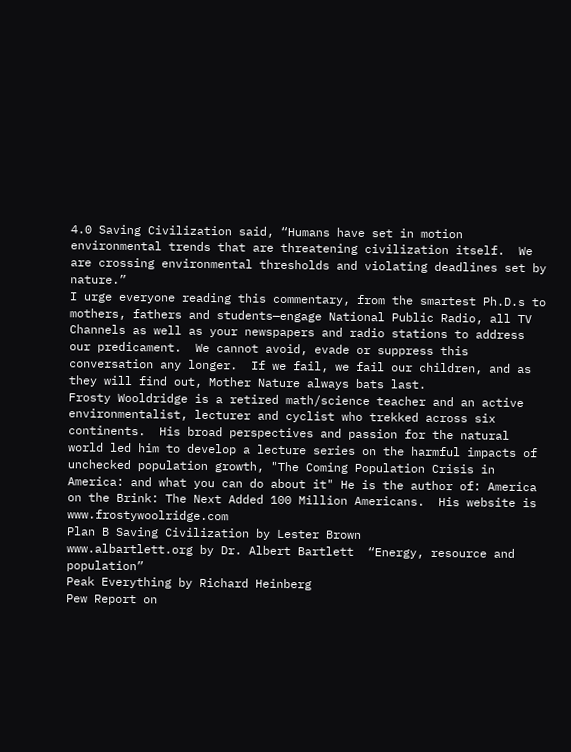4.0 Saving Civilization said, “Humans have set in motion environmental trends that are threatening civilization itself.  We are crossing environmental thresholds and violating deadlines set by nature.”
I urge everyone reading this commentary, from the smartest Ph.D.s to mothers, fathers and students—engage National Public Radio, all TV Channels as well as your newspapers and radio stations to address our predicament.  We cannot avoid, evade or suppress this conversation any longer.  If we fail, we fail our children, and as they will find out, Mother Nature always bats last.
Frosty Wooldridge is a retired math/science teacher and an active environmentalist, lecturer and cyclist who trekked across six continents.  His broad perspectives and passion for the natural world led him to develop a lecture series on the harmful impacts of unchecked population growth, "The Coming Population Crisis in America: and what you can do about it" He is the author of: America on the Brink: The Next Added 100 Million Americans.  His website is www.frostywoolridge.com
Plan B Saving Civilization by Lester Brown
www.albartlett.org by Dr. Albert Bartlett  “Energy, resource and population”
Peak Everything by Richard Heinberg
Pew Report on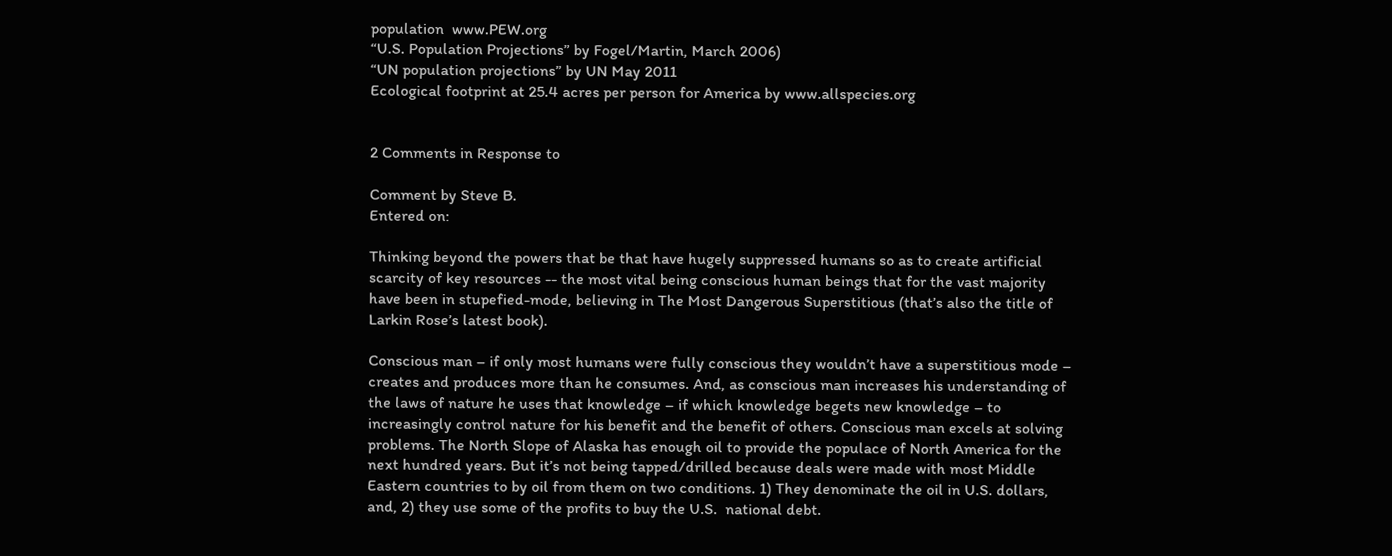population  www.PEW.org
“U.S. Population Projections” by Fogel/Martin, March 2006)
“UN population projections” by UN May 2011
Ecological footprint at 25.4 acres per person for America by www.allspecies.org


2 Comments in Response to

Comment by Steve B.
Entered on:

Thinking beyond the powers that be that have hugely suppressed humans so as to create artificial scarcity of key resources -- the most vital being conscious human beings that for the vast majority have been in stupefied-mode, believing in The Most Dangerous Superstitious (that’s also the title of Larkin Rose’s latest book).

Conscious man – if only most humans were fully conscious they wouldn’t have a superstitious mode – creates and produces more than he consumes. And, as conscious man increases his understanding of the laws of nature he uses that knowledge – if which knowledge begets new knowledge – to increasingly control nature for his benefit and the benefit of others. Conscious man excels at solving problems. The North Slope of Alaska has enough oil to provide the populace of North America for the next hundred years. But it’s not being tapped/drilled because deals were made with most Middle Eastern countries to by oil from them on two conditions. 1) They denominate the oil in U.S. dollars, and, 2) they use some of the profits to buy the U.S.  national debt.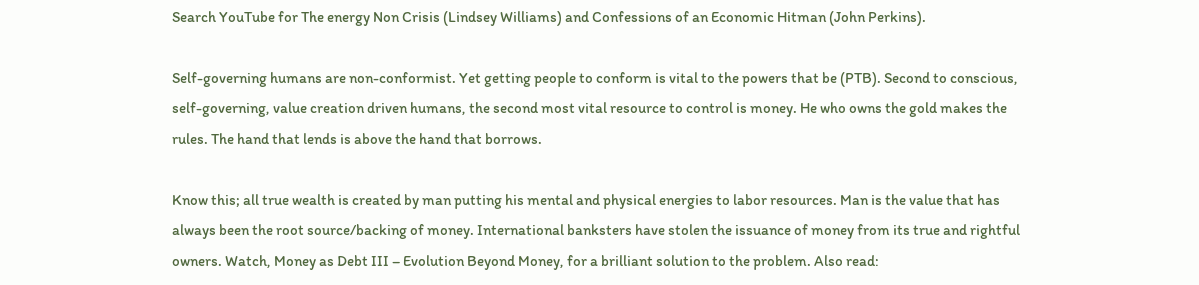Search YouTube for The energy Non Crisis (Lindsey Williams) and Confessions of an Economic Hitman (John Perkins).

Self-governing humans are non-conformist. Yet getting people to conform is vital to the powers that be (PTB). Second to conscious, self-governing, value creation driven humans, the second most vital resource to control is money. He who owns the gold makes the rules. The hand that lends is above the hand that borrows.

Know this; all true wealth is created by man putting his mental and physical energies to labor resources. Man is the value that has always been the root source/backing of money. International banksters have stolen the issuance of money from its true and rightful owners. Watch, Money as Debt III – Evolution Beyond Money, for a brilliant solution to the problem. Also read: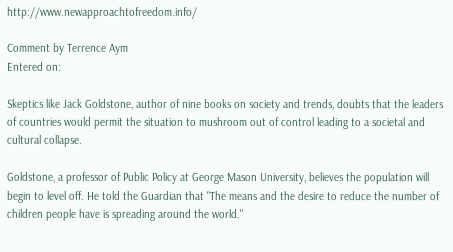http://www.newapproachtofreedom.info/

Comment by Terrence Aym
Entered on:

Skeptics like Jack Goldstone, author of nine books on society and trends, doubts that the leaders of countries would permit the situation to mushroom out of control leading to a societal and cultural collapse.

Goldstone, a professor of Public Policy at George Mason University, believes the population will begin to level off. He told the Guardian that "The means and the desire to reduce the number of children people have is spreading around the world."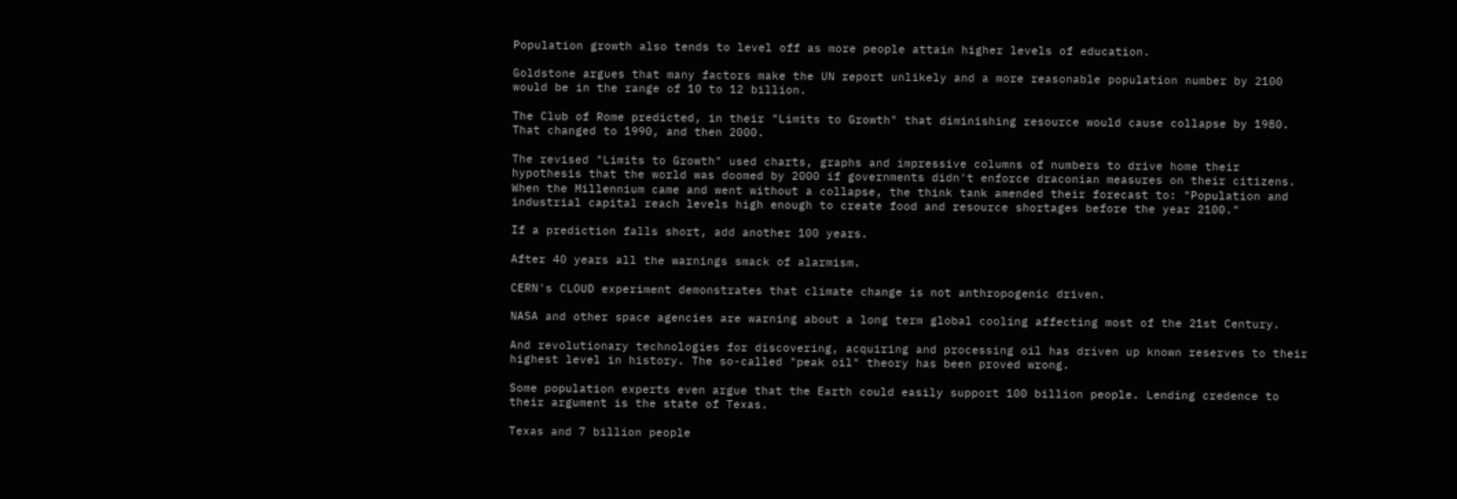Population growth also tends to level off as more people attain higher levels of education.

Goldstone argues that many factors make the UN report unlikely and a more reasonable population number by 2100 would be in the range of 10 to 12 billion.

The Club of Rome predicted, in their "Limits to Growth" that diminishing resource would cause collapse by 1980. That changed to 1990, and then 2000.

The revised "Limits to Growth" used charts, graphs and impressive columns of numbers to drive home their hypothesis that the world was doomed by 2000 if governments didn't enforce draconian measures on their citizens. When the Millennium came and went without a collapse, the think tank amended their forecast to: "Population and industrial capital reach levels high enough to create food and resource shortages before the year 2100."

If a prediction falls short, add another 100 years.

After 40 years all the warnings smack of alarmism.

CERN's CLOUD experiment demonstrates that climate change is not anthropogenic driven.

NASA and other space agencies are warning about a long term global cooling affecting most of the 21st Century.

And revolutionary technologies for discovering, acquiring and processing oil has driven up known reserves to their highest level in history. The so-called "peak oil" theory has been proved wrong.

Some population experts even argue that the Earth could easily support 100 billion people. Lending credence to their argument is the state of Texas.

Texas and 7 billion people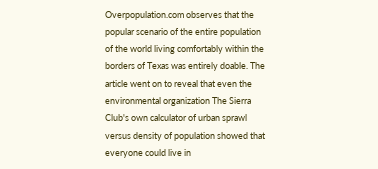Overpopulation.com observes that the popular scenario of the entire population of the world living comfortably within the borders of Texas was entirely doable. The article went on to reveal that even the environmental organization The Sierra Club's own calculator of urban sprawl versus density of population showed that everyone could live in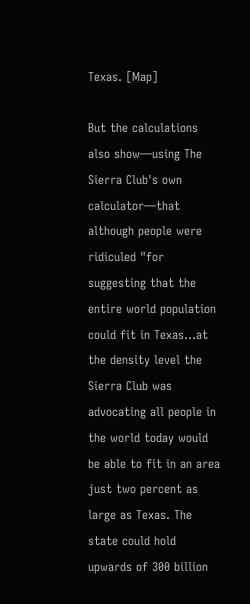Texas. [Map]

But the calculations also show—using The Sierra Club's own calculator—that although people were ridiculed "for suggesting that the entire world population could fit in Texas…at the density level the Sierra Club was advocating all people in the world today would be able to fit in an area just two percent as large as Texas. The state could hold upwards of 300 billion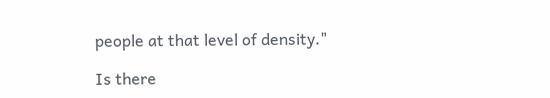people at that level of density."

Is there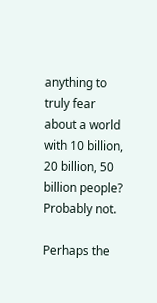anything to truly fear about a world with 10 billion, 20 billion, 50 billion people? Probably not.

Perhaps the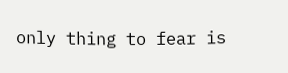only thing to fear is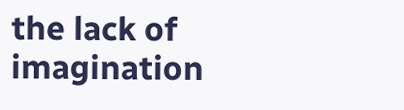the lack of imagination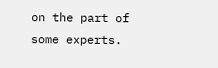on the part of some experts.